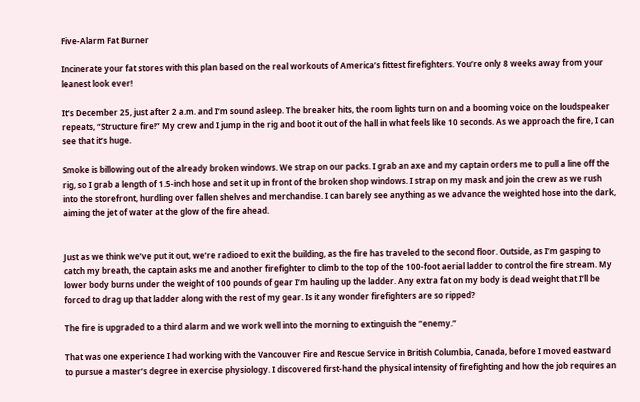Five-Alarm Fat Burner

Incinerate your fat stores with this plan based on the real workouts of America’s fittest firefighters. You’re only 8 weeks away from your leanest look ever!

It’s December 25, just after 2 a.m. and I’m sound asleep. The breaker hits, the room lights turn on and a booming voice on the loudspeaker repeats, “Structure fire!” My crew and I jump in the rig and boot it out of the hall in what feels like 10 seconds. As we approach the fire, I can see that it’s huge.

Smoke is billowing out of the already broken windows. We strap on our packs. I grab an axe and my captain orders me to pull a line off the rig, so I grab a length of 1.5-inch hose and set it up in front of the broken shop windows. I strap on my mask and join the crew as we rush into the storefront, hurdling over fallen shelves and merchandise. I can barely see anything as we advance the weighted hose into the dark, aiming the jet of water at the glow of the fire ahead.


Just as we think we’ve put it out, we’re radioed to exit the building, as the fire has traveled to the second floor. Outside, as I’m gasping to catch my breath, the captain asks me and another firefighter to climb to the top of the 100-foot aerial ladder to control the fire stream. My lower body burns under the weight of 100 pounds of gear I’m hauling up the ladder. Any extra fat on my body is dead weight that I’ll be forced to drag up that ladder along with the rest of my gear. Is it any wonder firefighters are so ripped?

The fire is upgraded to a third alarm and we work well into the morning to extinguish the “enemy.”

That was one experience I had working with the Vancouver Fire and Rescue Service in British Columbia, Canada, before I moved eastward to pursue a master’s degree in exercise physiology. I discovered first-hand the physical intensity of firefighting and how the job requires an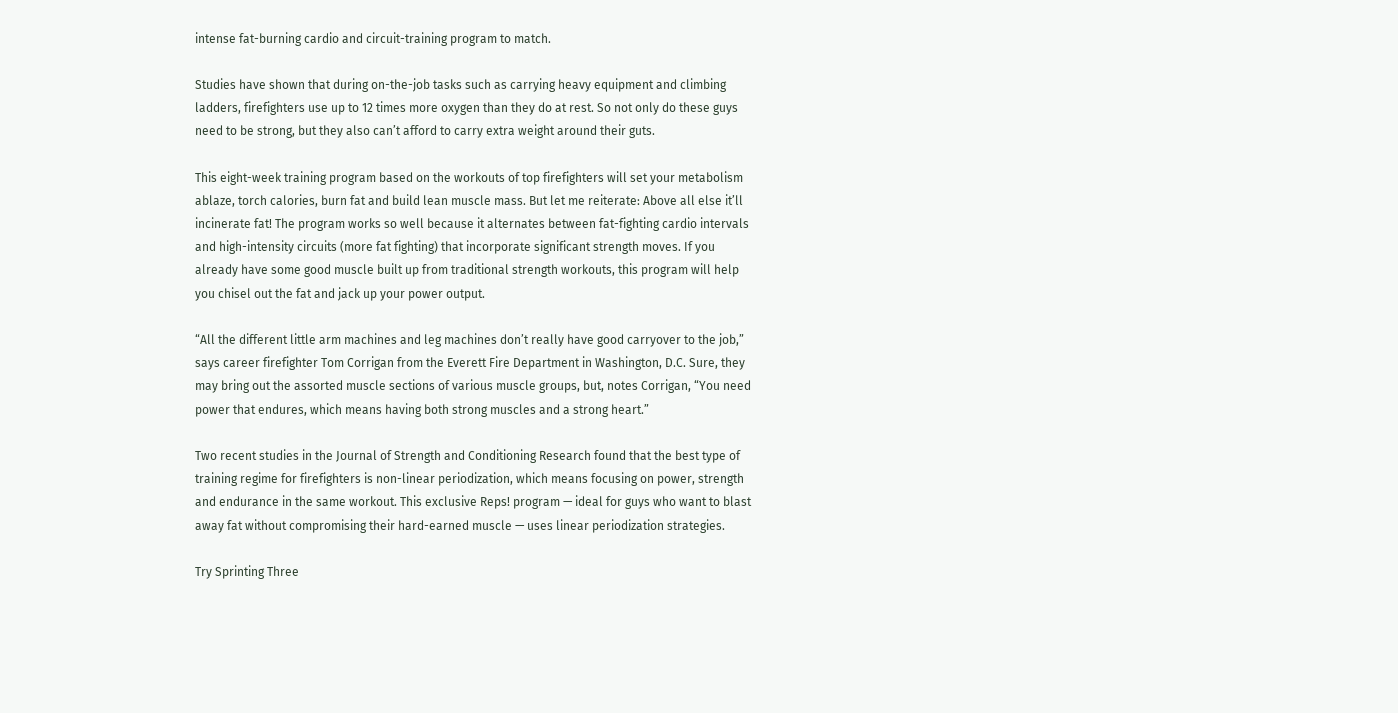intense fat-burning cardio and circuit-training program to match.

Studies have shown that during on-the-job tasks such as carrying heavy equipment and climbing ladders, firefighters use up to 12 times more oxygen than they do at rest. So not only do these guys need to be strong, but they also can’t afford to carry extra weight around their guts.

This eight-week training program based on the workouts of top firefighters will set your metabolism ablaze, torch calories, burn fat and build lean muscle mass. But let me reiterate: Above all else it’ll incinerate fat! The program works so well because it alternates between fat-fighting cardio intervals and high-intensity circuits (more fat fighting) that incorporate significant strength moves. If you already have some good muscle built up from traditional strength workouts, this program will help you chisel out the fat and jack up your power output.

“All the different little arm machines and leg machines don’t really have good carryover to the job,” says career firefighter Tom Corrigan from the Everett Fire Department in Washington, D.C. Sure, they may bring out the assorted muscle sections of various muscle groups, but, notes Corrigan, “You need power that endures, which means having both strong muscles and a strong heart.”

Two recent studies in the Journal of Strength and Conditioning Research found that the best type of training regime for firefighters is non-linear periodization, which means focusing on power, strength and endurance in the same workout. This exclusive Reps! program — ideal for guys who want to blast away fat without compromising their hard-earned muscle — uses linear periodization strategies.

Try Sprinting Three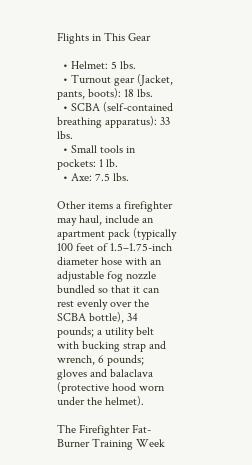Flights in This Gear

  • Helmet: 5 lbs.
  • Turnout gear (Jacket, pants, boots): 18 lbs.
  • SCBA (self-contained breathing apparatus): 33 lbs.
  • Small tools in pockets: 1 lb.
  • Axe: 7.5 lbs.

Other items a firefighter may haul, include an apartment pack (typically 100 feet of 1.5–1.75-inch diameter hose with an adjustable fog nozzle bundled so that it can rest evenly over the SCBA bottle), 34 pounds; a utility belt with bucking strap and wrench, 6 pounds; gloves and balaclava (protective hood worn under the helmet).

The Firefighter Fat-Burner Training Week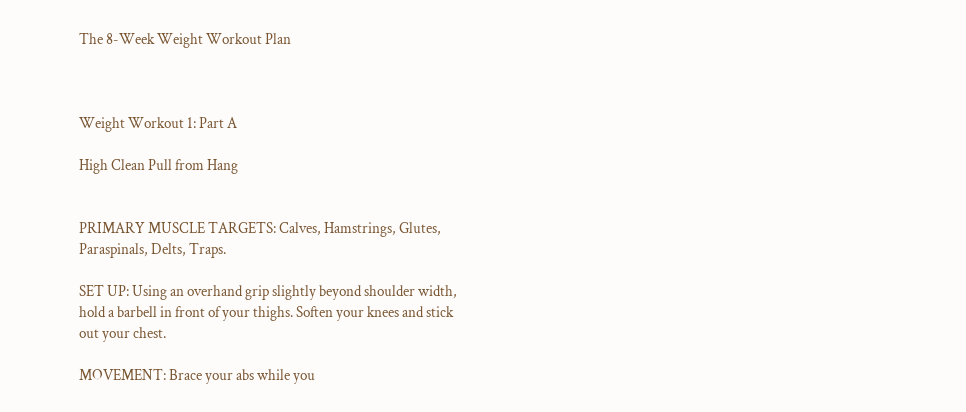The 8-Week Weight Workout Plan



Weight Workout 1: Part A

High Clean Pull from Hang


PRIMARY MUSCLE TARGETS: Calves, Hamstrings, Glutes, Paraspinals, Delts, Traps.

SET UP: Using an overhand grip slightly beyond shoulder width, hold a barbell in front of your thighs. Soften your knees and stick out your chest.

MOVEMENT: Brace your abs while you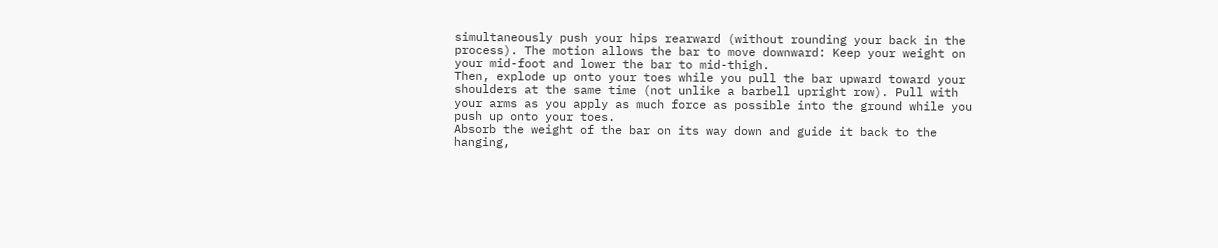simultaneously push your hips rearward (without rounding your back in the process). The motion allows the bar to move downward: Keep your weight on your mid-foot and lower the bar to mid-thigh.
Then, explode up onto your toes while you pull the bar upward toward your shoulders at the same time (not unlike a barbell upright row). Pull with your arms as you apply as much force as possible into the ground while you push up onto your toes.
Absorb the weight of the bar on its way down and guide it back to the hanging,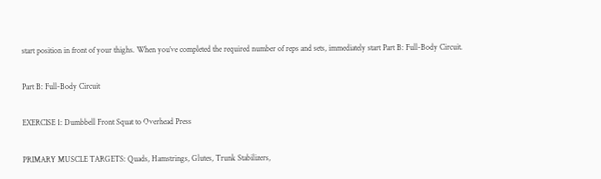start position in front of your thighs. When you’ve completed the required number of reps and sets, immediately start Part B: Full-Body Circuit.

Part B: Full-Body Circuit

EXERCISE 1: Dumbbell Front Squat to Overhead Press

PRIMARY MUSCLE TARGETS: Quads, Hamstrings, Glutes, Trunk Stabilizers,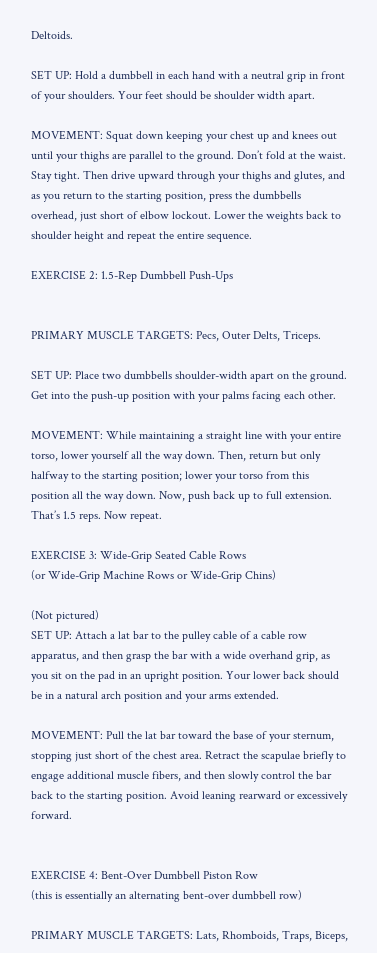Deltoids.

SET UP: Hold a dumbbell in each hand with a neutral grip in front of your shoulders. Your feet should be shoulder width apart.

MOVEMENT: Squat down keeping your chest up and knees out until your thighs are parallel to the ground. Don’t fold at the waist. Stay tight. Then drive upward through your thighs and glutes, and as you return to the starting position, press the dumbbells overhead, just short of elbow lockout. Lower the weights back to shoulder height and repeat the entire sequence.

EXERCISE 2: 1.5-Rep Dumbbell Push-Ups


PRIMARY MUSCLE TARGETS: Pecs, Outer Delts, Triceps.

SET UP: Place two dumbbells shoulder-width apart on the ground. Get into the push-up position with your palms facing each other.

MOVEMENT: While maintaining a straight line with your entire torso, lower yourself all the way down. Then, return but only halfway to the starting position; lower your torso from this position all the way down. Now, push back up to full extension. That’s 1.5 reps. Now repeat.

EXERCISE 3: Wide-Grip Seated Cable Rows
(or Wide-Grip Machine Rows or Wide-Grip Chins)

(Not pictured)
SET UP: Attach a lat bar to the pulley cable of a cable row apparatus, and then grasp the bar with a wide overhand grip, as you sit on the pad in an upright position. Your lower back should be in a natural arch position and your arms extended.

MOVEMENT: Pull the lat bar toward the base of your sternum, stopping just short of the chest area. Retract the scapulae briefly to engage additional muscle fibers, and then slowly control the bar back to the starting position. Avoid leaning rearward or excessively forward.


EXERCISE 4: Bent-Over Dumbbell Piston Row
(this is essentially an alternating bent-over dumbbell row)

PRIMARY MUSCLE TARGETS: Lats, Rhomboids, Traps, Biceps,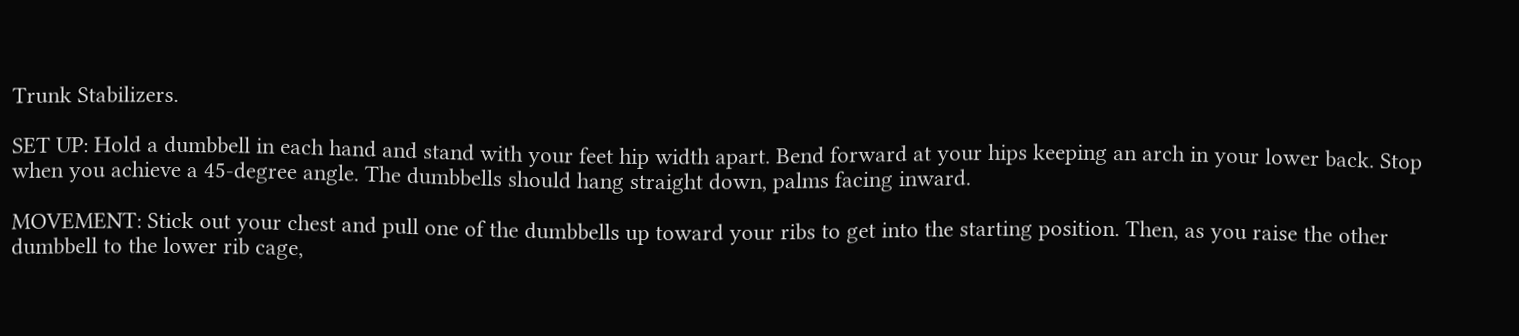Trunk Stabilizers.

SET UP: Hold a dumbbell in each hand and stand with your feet hip width apart. Bend forward at your hips keeping an arch in your lower back. Stop when you achieve a 45-degree angle. The dumbbells should hang straight down, palms facing inward.

MOVEMENT: Stick out your chest and pull one of the dumbbells up toward your ribs to get into the starting position. Then, as you raise the other dumbbell to the lower rib cage,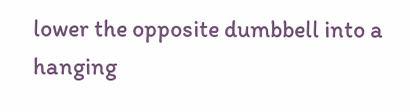lower the opposite dumbbell into a hanging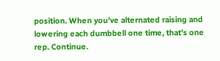position. When you’ve alternated raising and lowering each dumbbell one time, that’s one rep. Continue.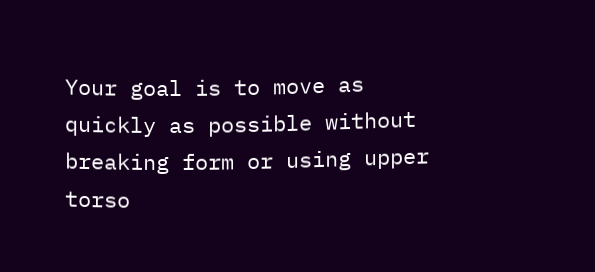Your goal is to move as quickly as possible without breaking form or using upper torso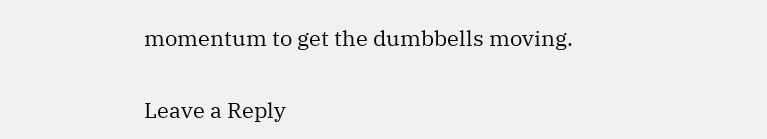momentum to get the dumbbells moving.


Leave a Reply